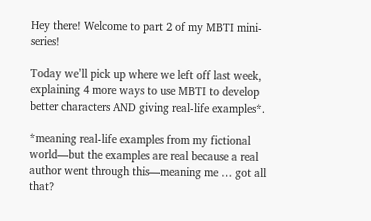Hey there! Welcome to part 2 of my MBTI mini-series!

Today we’ll pick up where we left off last week, explaining 4 more ways to use MBTI to develop better characters AND giving real-life examples*.

*meaning real-life examples from my fictional world—but the examples are real because a real author went through this—meaning me … got all that?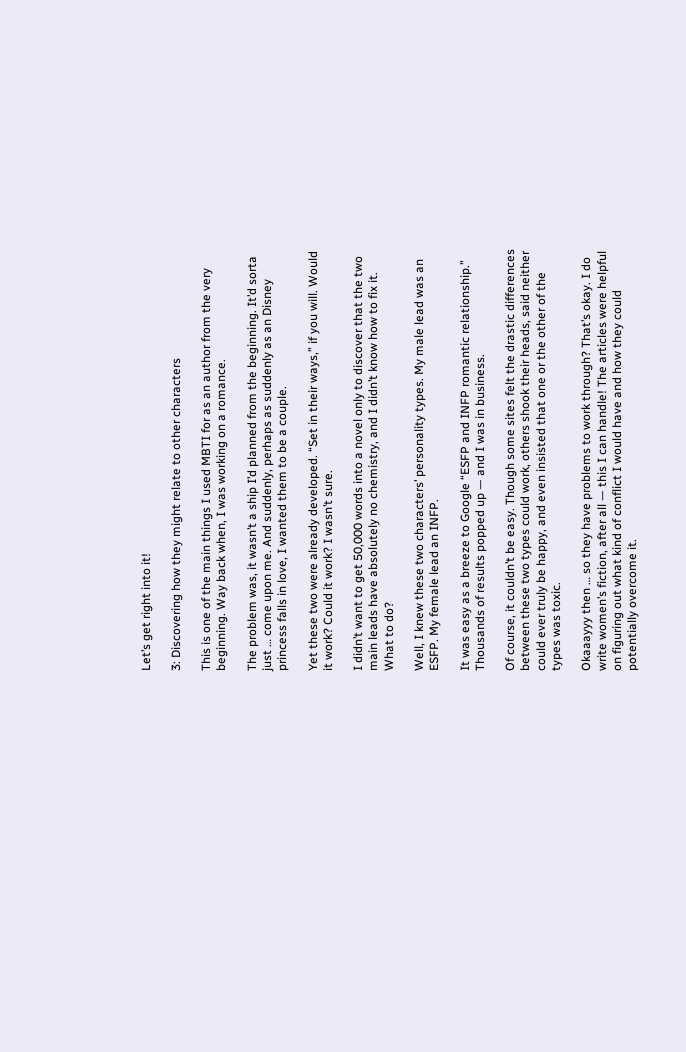Let’s get right into it!

3: Discovering how they might relate to other characters

This is one of the main things I used MBTI for as an author from the very beginning. Way back when, I was working on a romance.

The problem was, it wasn’t a ship I’d planned from the beginning. It’d sorta just … come upon me. And suddenly, perhaps as suddenly as an Disney princess falls in love, I wanted them to be a couple.

Yet these two were already developed. “Set in their ways,” if you will. Would it work? Could it work? I wasn’t sure.

I didn’t want to get 50,000 words into a novel only to discover that the two main leads have absolutely no chemistry, and I didn’t know how to fix it. What to do?

Well, I knew these two characters’ personality types. My male lead was an ESFP. My female lead an INFP.

It was easy as a breeze to Google “ESFP and INFP romantic relationship.” Thousands of results popped up — and I was in business.

Of course, it couldn’t be easy. Though some sites felt the drastic differences between these two types could work, others shook their heads, said neither could ever truly be happy, and even insisted that one or the other of the types was toxic.

Okaaayyy then … so they have problems to work through? That’s okay. I do write women’s fiction, after all — this I can handle! The articles were helpful on figuring out what kind of conflict I would have and how they could potentially overcome it.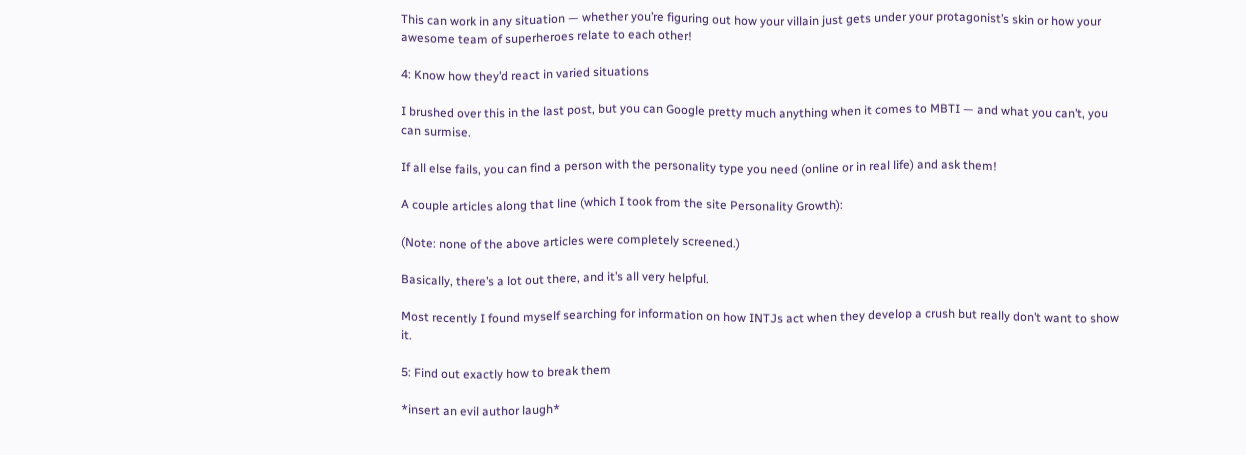This can work in any situation — whether you’re figuring out how your villain just gets under your protagonist’s skin or how your awesome team of superheroes relate to each other!

4: Know how they’d react in varied situations

I brushed over this in the last post, but you can Google pretty much anything when it comes to MBTI — and what you can’t, you can surmise.

If all else fails, you can find a person with the personality type you need (online or in real life) and ask them!

A couple articles along that line (which I took from the site Personality Growth):

(Note: none of the above articles were completely screened.)

Basically, there’s a lot out there, and it’s all very helpful.

Most recently I found myself searching for information on how INTJs act when they develop a crush but really don’t want to show it.

5: Find out exactly how to break them

*insert an evil author laugh*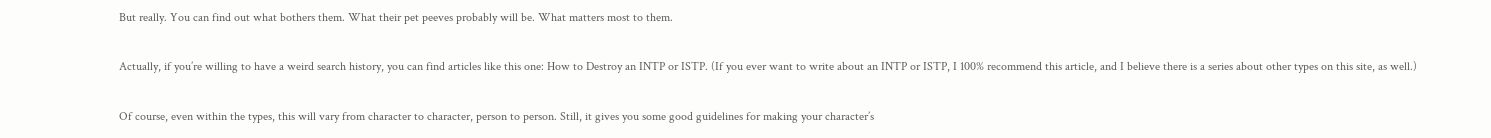But really. You can find out what bothers them. What their pet peeves probably will be. What matters most to them.

Actually, if you’re willing to have a weird search history, you can find articles like this one: How to Destroy an INTP or ISTP. (If you ever want to write about an INTP or ISTP, I 100% recommend this article, and I believe there is a series about other types on this site, as well.)

Of course, even within the types, this will vary from character to character, person to person. Still, it gives you some good guidelines for making your character’s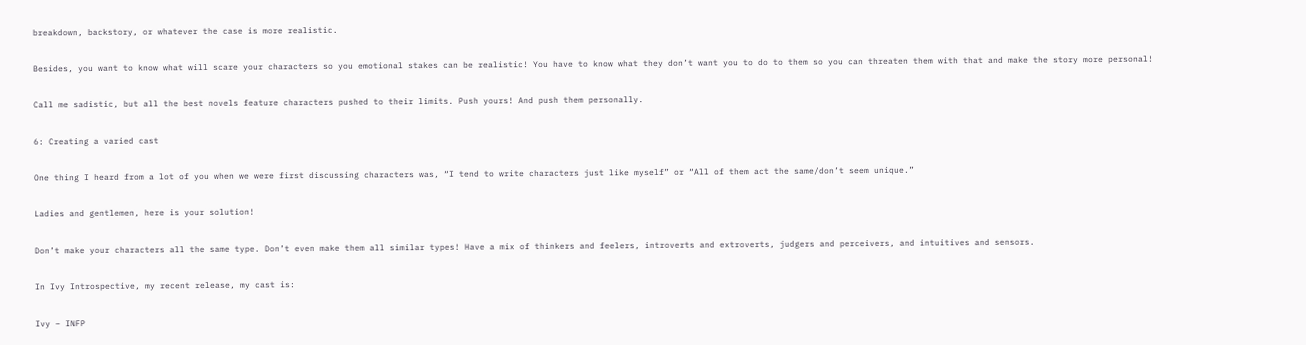breakdown, backstory, or whatever the case is more realistic.

Besides, you want to know what will scare your characters so you emotional stakes can be realistic! You have to know what they don’t want you to do to them so you can threaten them with that and make the story more personal!

Call me sadistic, but all the best novels feature characters pushed to their limits. Push yours! And push them personally.

6: Creating a varied cast

One thing I heard from a lot of you when we were first discussing characters was, “I tend to write characters just like myself” or “All of them act the same/don’t seem unique.”

Ladies and gentlemen, here is your solution!

Don’t make your characters all the same type. Don’t even make them all similar types! Have a mix of thinkers and feelers, introverts and extroverts, judgers and perceivers, and intuitives and sensors.

In Ivy Introspective, my recent release, my cast is:

Ivy – INFP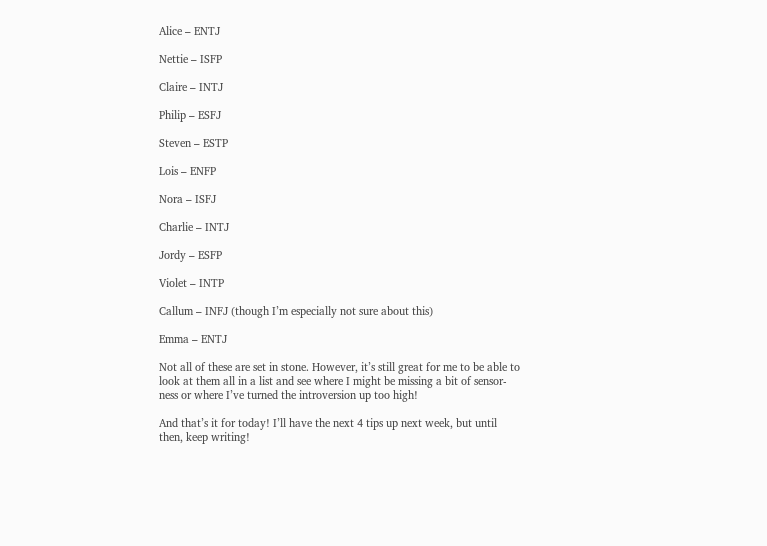Alice – ENTJ

Nettie – ISFP

Claire – INTJ

Philip – ESFJ

Steven – ESTP

Lois – ENFP

Nora – ISFJ

Charlie – INTJ

Jordy – ESFP

Violet – INTP

Callum – INFJ (though I’m especially not sure about this)

Emma – ENTJ

Not all of these are set in stone. However, it’s still great for me to be able to look at them all in a list and see where I might be missing a bit of sensor-ness or where I’ve turned the introversion up too high!

And that’s it for today! I’ll have the next 4 tips up next week, but until then, keep writing!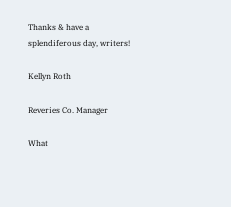Thanks & have a splendiferous day, writers!

Kellyn Roth

Reveries Co. Manager

What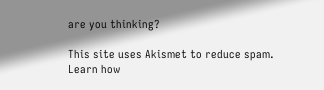are you thinking?

This site uses Akismet to reduce spam. Learn how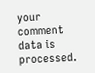your comment data is processed.